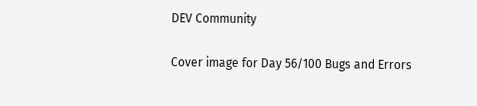DEV Community

Cover image for Day 56/100 Bugs and Errors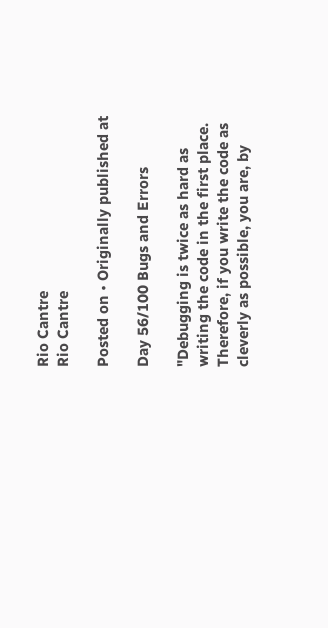Rio Cantre
Rio Cantre

Posted on • Originally published at

Day 56/100 Bugs and Errors

"Debugging is twice as hard as writing the code in the first place. Therefore, if you write the code as cleverly as possible, you are, by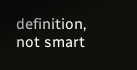definition, not smart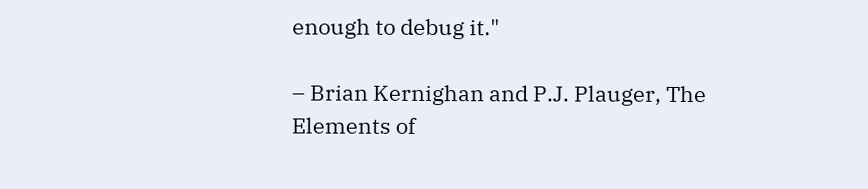enough to debug it."

– Brian Kernighan and P.J. Plauger, The Elements of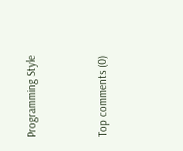Programming Style


Top comments (0)